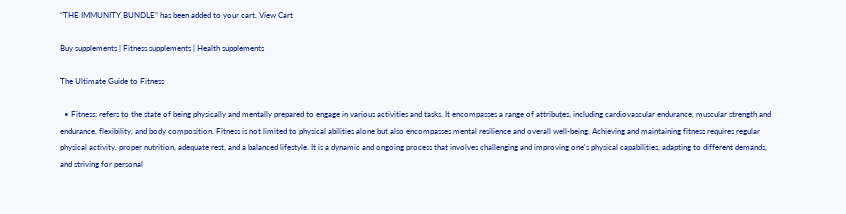“THE IMMUNITY BUNDLE” has been added to your cart. View Cart

Buy supplements | Fitness supplements | Health supplements

The Ultimate Guide to Fitness

  • Fitness; refers to the state of being physically and mentally prepared to engage in various activities and tasks. It encompasses a range of attributes, including cardiovascular endurance, muscular strength and endurance, flexibility, and body composition. Fitness is not limited to physical abilities alone but also encompasses mental resilience and overall well-being. Achieving and maintaining fitness requires regular physical activity, proper nutrition, adequate rest, and a balanced lifestyle. It is a dynamic and ongoing process that involves challenging and improving one's physical capabilities, adapting to different demands, and striving for personal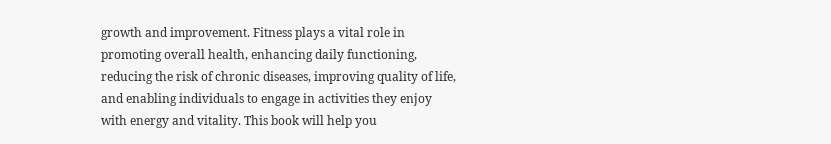growth and improvement. Fitness plays a vital role in promoting overall health, enhancing daily functioning, reducing the risk of chronic diseases, improving quality of life, and enabling individuals to engage in activities they enjoy with energy and vitality. This book will help you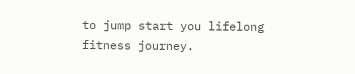to jump start you lifelong fitness journey.